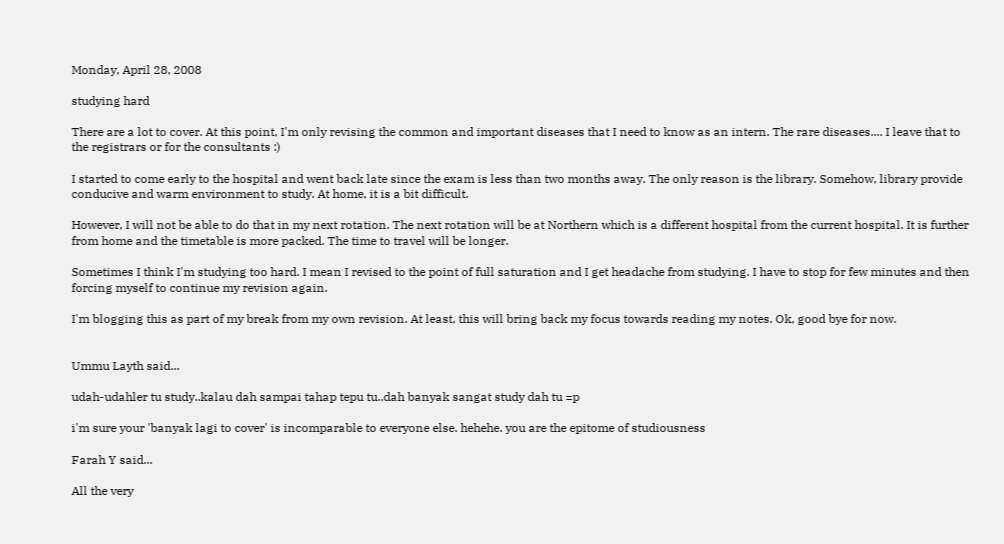Monday, April 28, 2008

studying hard

There are a lot to cover. At this point, I'm only revising the common and important diseases that I need to know as an intern. The rare diseases.... I leave that to the registrars or for the consultants :)

I started to come early to the hospital and went back late since the exam is less than two months away. The only reason is the library. Somehow, library provide conducive and warm environment to study. At home, it is a bit difficult.

However, I will not be able to do that in my next rotation. The next rotation will be at Northern which is a different hospital from the current hospital. It is further from home and the timetable is more packed. The time to travel will be longer.

Sometimes I think I'm studying too hard. I mean I revised to the point of full saturation and I get headache from studying. I have to stop for few minutes and then forcing myself to continue my revision again.

I'm blogging this as part of my break from my own revision. At least, this will bring back my focus towards reading my notes. Ok, good bye for now.


Ummu Layth said...

udah-udahler tu study..kalau dah sampai tahap tepu tu..dah banyak sangat study dah tu =p

i'm sure your 'banyak lagi to cover' is incomparable to everyone else. hehehe. you are the epitome of studiousness

Farah Y said...

All the very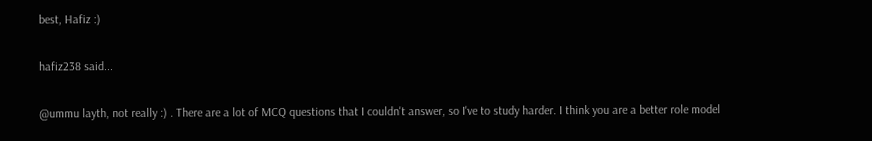best, Hafiz :)

hafiz238 said...

@ummu layth, not really :) . There are a lot of MCQ questions that I couldn't answer, so I've to study harder. I think you are a better role model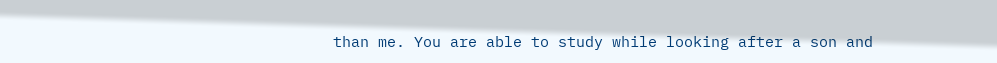than me. You are able to study while looking after a son and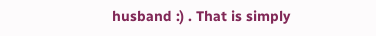husband :) . That is simply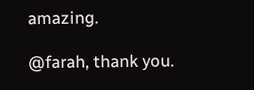amazing.

@farah, thank you.